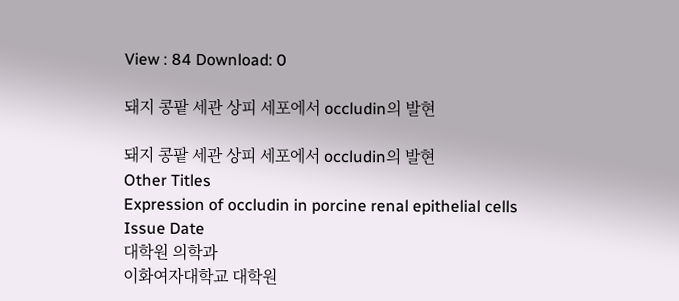View : 84 Download: 0

돼지 콩팥 세관 상피 세포에서 occludin의 발현

돼지 콩팥 세관 상피 세포에서 occludin의 발현
Other Titles
Expression of occludin in porcine renal epithelial cells
Issue Date
대학원 의학과
이화여자대학교 대학원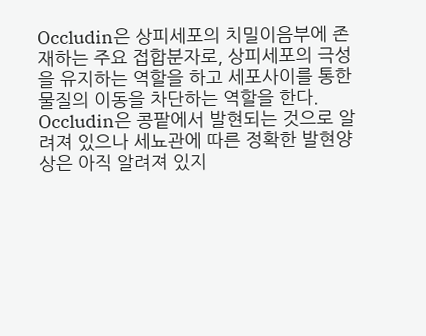Occludin은 상피세포의 치밀이음부에 존재하는 주요 접합분자로, 상피세포의 극성을 유지하는 역할을 하고 세포사이를 통한 물질의 이동을 차단하는 역할을 한다. Occludin은 콩팥에서 발현되는 것으로 알려져 있으나 세뇨관에 따른 정확한 발현양상은 아직 알려져 있지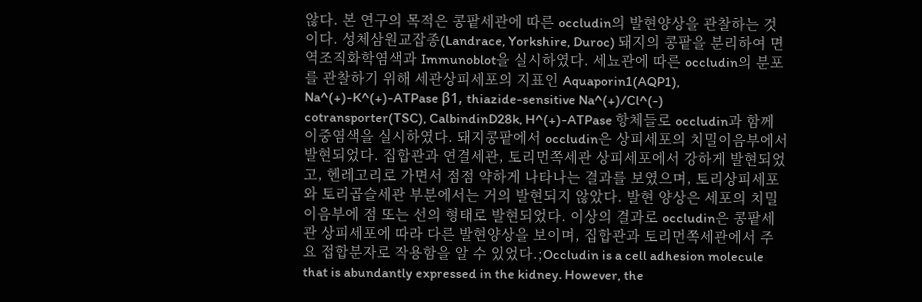않다. 본 연구의 목적은 콩팥세관에 따른 occludin의 발현양상을 관찰하는 것이다. 성체삼원교잡종(Landrace, Yorkshire, Duroc) 돼지의 콩팥을 분리하여 면역조직화학염색과 Immunoblot을 실시하였다. 세뇨관에 따른 occludin의 분포를 관찰하기 위해 세관상피세포의 지표인 Aquaporin1(AQP1), Na^(+)-K^(+)-ATPase β1, thiazide-sensitive Na^(+)/Cl^(-) cotransporter(TSC), CalbindinD28k, H^(+)-ATPase 항체들로 occludin과 함께 이중염색을 실시하였다. 돼지콩팥에서 occludin은 상피세포의 치밀이음부에서 발현되었다. 집합관과 연결세관, 토리먼쪽세관 상피세포에서 강하게 발현되었고, 헨레고리로 가면서 점점 약하게 나타나는 결과를 보였으며, 토리상피세포와 토리곱슬세관 부분에서는 거의 발현되지 않았다. 발현 양상은 세포의 치밀이음부에 점 또는 선의 형태로 발현되었다. 이상의 결과로 occludin은 콩팥세관 상피세포에 따라 다른 발현양상을 보이며, 집합관과 토리먼쪽세관에서 주요 접합분자로 작용함을 알 수 있었다.;Occludin is a cell adhesion molecule that is abundantly expressed in the kidney. However, the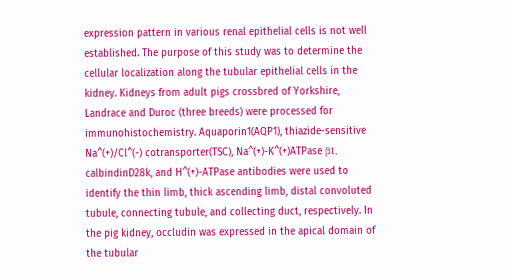expression pattern in various renal epithelial cells is not well established. The purpose of this study was to determine the cellular localization along the tubular epithelial cells in the kidney. Kidneys from adult pigs crossbred of Yorkshire, Landrace and Duroc (three breeds) were processed for immunohistochemistry. Aquaporin1(AQP1), thiazide-sensitive Na^(+)/Cl^(-) cotransporter(TSC), Na^(+)-K^(+)ATPase β1, calbindinD28k, and H^(+)-ATPase antibodies were used to identify the thin limb, thick ascending limb, distal convoluted tubule, connecting tubule, and collecting duct, respectively. In the pig kidney, occludin was expressed in the apical domain of the tubular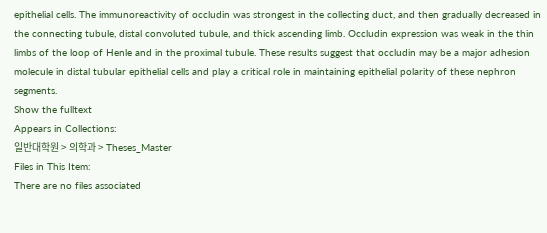epithelial cells. The immunoreactivity of occludin was strongest in the collecting duct, and then gradually decreased in the connecting tubule, distal convoluted tubule, and thick ascending limb. Occludin expression was weak in the thin limbs of the loop of Henle and in the proximal tubule. These results suggest that occludin may be a major adhesion molecule in distal tubular epithelial cells and play a critical role in maintaining epithelial polarity of these nephron segments.
Show the fulltext
Appears in Collections:
일반대학원 > 의학과 > Theses_Master
Files in This Item:
There are no files associated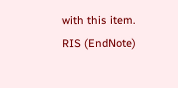with this item.
RIS (EndNote)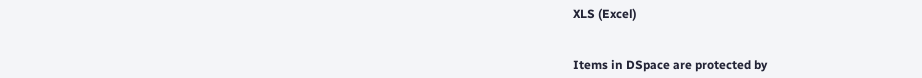XLS (Excel)


Items in DSpace are protected by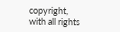copyright, with all rights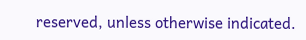reserved, unless otherwise indicated.